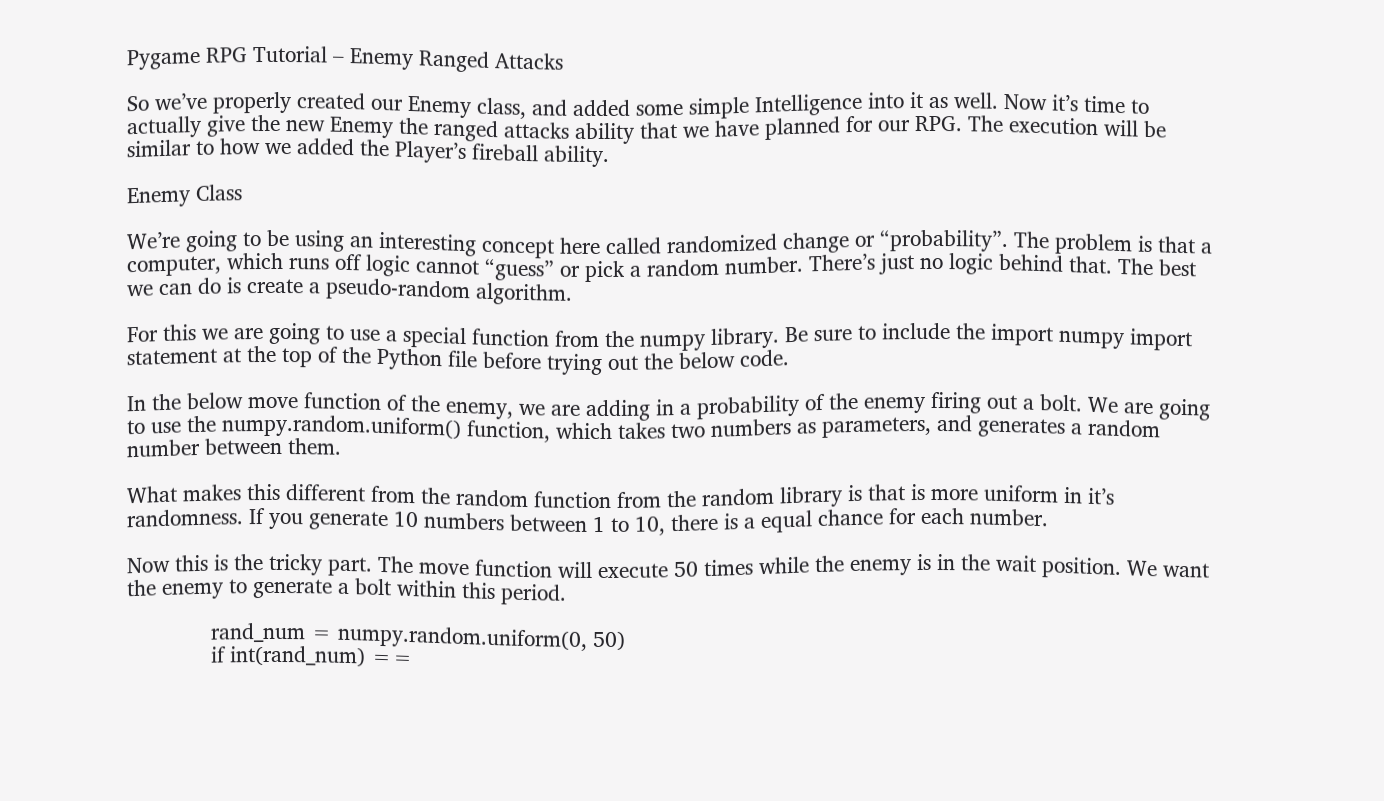Pygame RPG Tutorial – Enemy Ranged Attacks

So we’ve properly created our Enemy class, and added some simple Intelligence into it as well. Now it’s time to actually give the new Enemy the ranged attacks ability that we have planned for our RPG. The execution will be similar to how we added the Player’s fireball ability.

Enemy Class

We’re going to be using an interesting concept here called randomized change or “probability”. The problem is that a computer, which runs off logic cannot “guess” or pick a random number. There’s just no logic behind that. The best we can do is create a pseudo-random algorithm.

For this we are going to use a special function from the numpy library. Be sure to include the import numpy import statement at the top of the Python file before trying out the below code.

In the below move function of the enemy, we are adding in a probability of the enemy firing out a bolt. We are going to use the numpy.random.uniform() function, which takes two numbers as parameters, and generates a random number between them.

What makes this different from the random function from the random library is that is more uniform in it’s randomness. If you generate 10 numbers between 1 to 10, there is a equal chance for each number.

Now this is the tricky part. The move function will execute 50 times while the enemy is in the wait position. We want the enemy to generate a bolt within this period.

              rand_num = numpy.random.uniform(0, 50)
              if int(rand_num) ==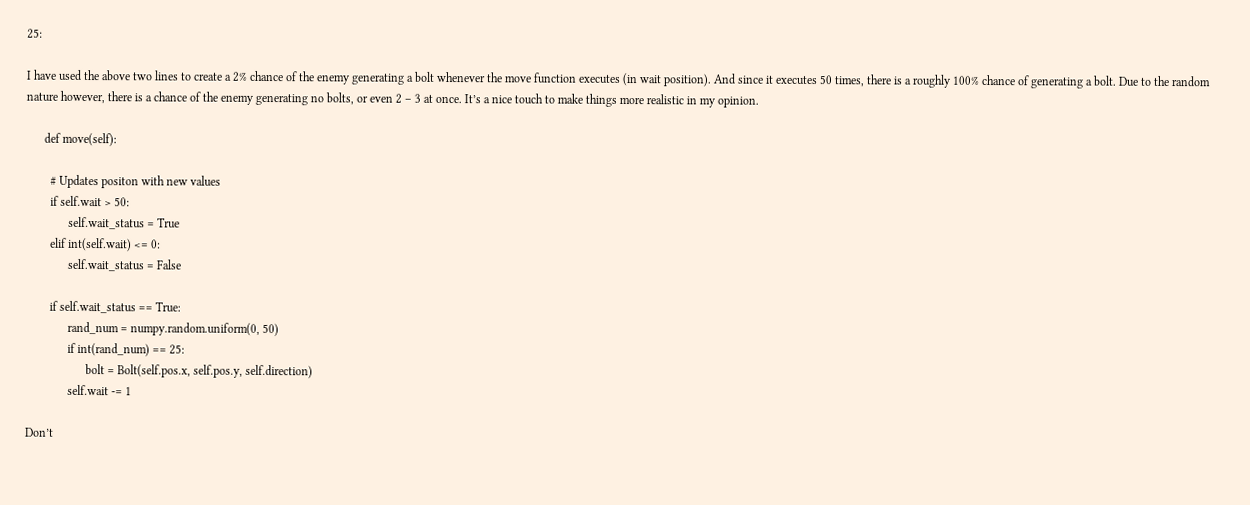25:

I have used the above two lines to create a 2% chance of the enemy generating a bolt whenever the move function executes (in wait position). And since it executes 50 times, there is a roughly 100% chance of generating a bolt. Due to the random nature however, there is a chance of the enemy generating no bolts, or even 2 – 3 at once. It’s a nice touch to make things more realistic in my opinion.

      def move(self):

        # Updates positon with new values
        if self.wait > 50:
              self.wait_status = True
        elif int(self.wait) <= 0:
              self.wait_status = False

        if self.wait_status == True:
              rand_num = numpy.random.uniform(0, 50)
              if int(rand_num) == 25:
                    bolt = Bolt(self.pos.x, self.pos.y, self.direction)
              self.wait -= 1

Don’t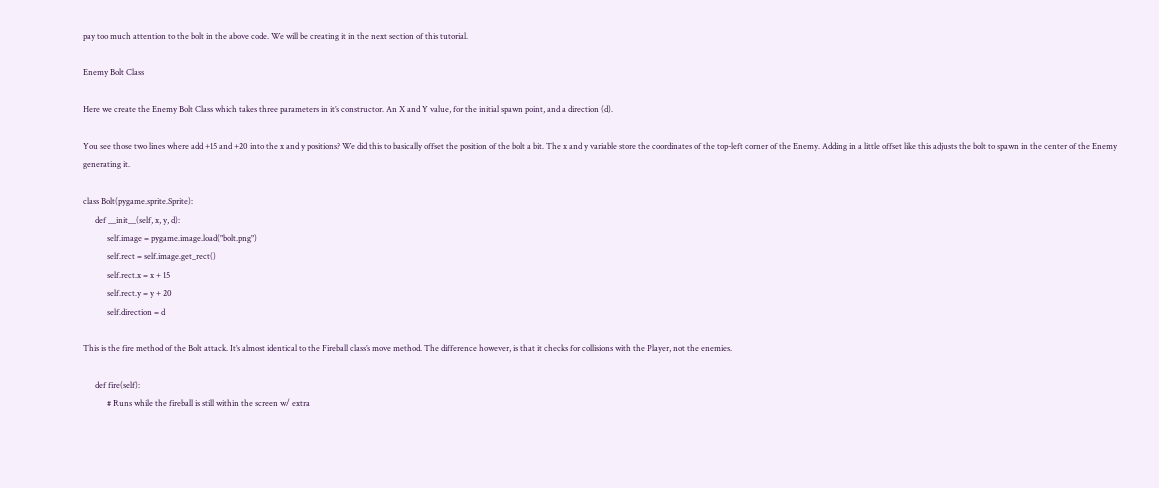pay too much attention to the bolt in the above code. We will be creating it in the next section of this tutorial.

Enemy Bolt Class

Here we create the Enemy Bolt Class which takes three parameters in it’s constructor. An X and Y value, for the initial spawn point, and a direction (d).

You see those two lines where add +15 and +20 into the x and y positions? We did this to basically offset the position of the bolt a bit. The x and y variable store the coordinates of the top-left corner of the Enemy. Adding in a little offset like this adjusts the bolt to spawn in the center of the Enemy generating it.

class Bolt(pygame.sprite.Sprite):
      def __init__(self, x, y, d):
            self.image = pygame.image.load("bolt.png")
            self.rect = self.image.get_rect()
            self.rect.x = x + 15
            self.rect.y = y + 20
            self.direction = d

This is the fire method of the Bolt attack. It’s almost identical to the Fireball class’s move method. The difference however, is that it checks for collisions with the Player, not the enemies.

      def fire(self):
            # Runs while the fireball is still within the screen w/ extra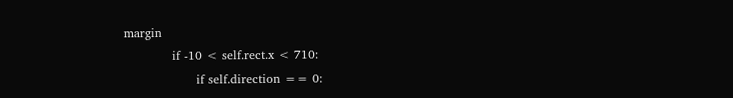margin
            if -10 < self.rect.x < 710:
                  if self.direction == 0: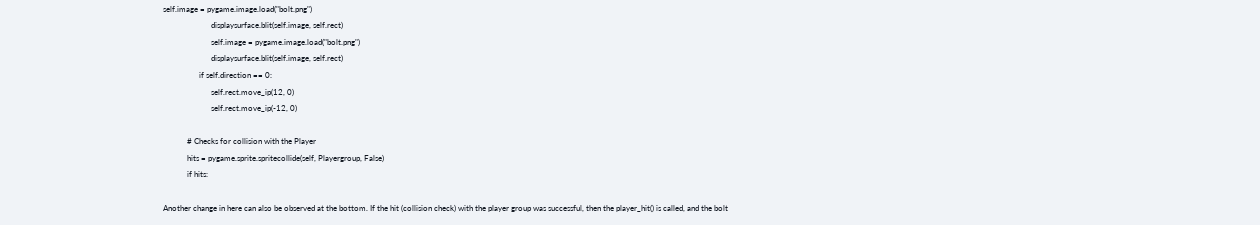self.image = pygame.image.load("bolt.png")
                        displaysurface.blit(self.image, self.rect)
                        self.image = pygame.image.load("bolt.png")
                        displaysurface.blit(self.image, self.rect)
                  if self.direction == 0:
                        self.rect.move_ip(12, 0)
                        self.rect.move_ip(-12, 0)

            # Checks for collision with the Player
            hits = pygame.sprite.spritecollide(self, Playergroup, False)
            if hits:

Another change in here can also be observed at the bottom. If the hit (collision check) with the player group was successful, then the player_hit() is called, and the bolt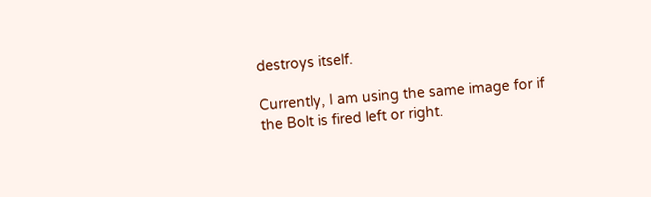destroys itself.

Currently, I am using the same image for if the Bolt is fired left or right.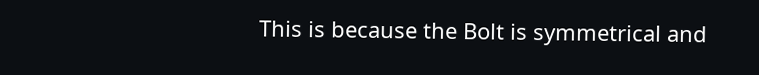This is because the Bolt is symmetrical and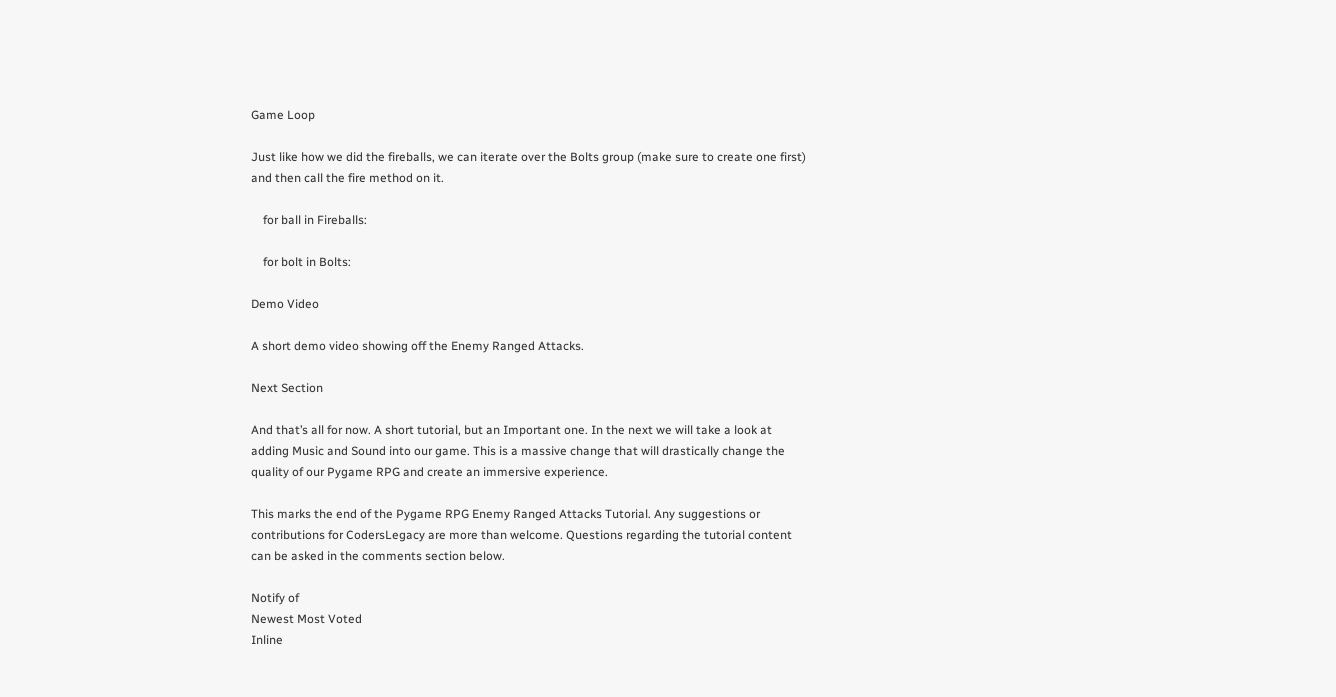Game Loop

Just like how we did the fireballs, we can iterate over the Bolts group (make sure to create one first) and then call the fire method on it.

    for ball in Fireballs:

    for bolt in Bolts:

Demo Video

A short demo video showing off the Enemy Ranged Attacks.

Next Section

And that’s all for now. A short tutorial, but an Important one. In the next we will take a look at adding Music and Sound into our game. This is a massive change that will drastically change the quality of our Pygame RPG and create an immersive experience.

This marks the end of the Pygame RPG Enemy Ranged Attacks Tutorial. Any suggestions or contributions for CodersLegacy are more than welcome. Questions regarding the tutorial content can be asked in the comments section below.

Notify of
Newest Most Voted
Inline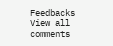Feedbacks
View all comments